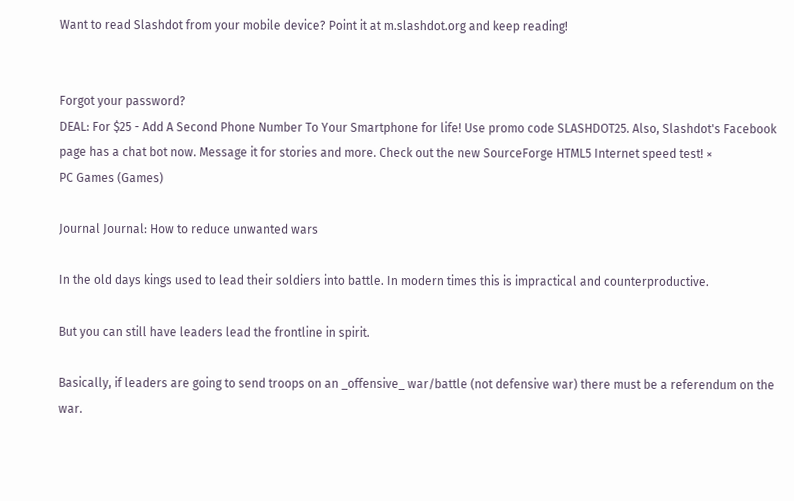Want to read Slashdot from your mobile device? Point it at m.slashdot.org and keep reading!


Forgot your password?
DEAL: For $25 - Add A Second Phone Number To Your Smartphone for life! Use promo code SLASHDOT25. Also, Slashdot's Facebook page has a chat bot now. Message it for stories and more. Check out the new SourceForge HTML5 Internet speed test! ×
PC Games (Games)

Journal Journal: How to reduce unwanted wars

In the old days kings used to lead their soldiers into battle. In modern times this is impractical and counterproductive.

But you can still have leaders lead the frontline in spirit.

Basically, if leaders are going to send troops on an _offensive_ war/battle (not defensive war) there must be a referendum on the war.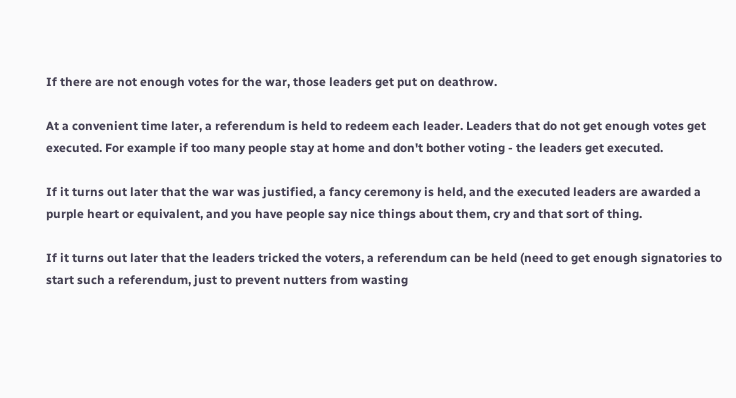If there are not enough votes for the war, those leaders get put on deathrow.

At a convenient time later, a referendum is held to redeem each leader. Leaders that do not get enough votes get executed. For example if too many people stay at home and don't bother voting - the leaders get executed.

If it turns out later that the war was justified, a fancy ceremony is held, and the executed leaders are awarded a purple heart or equivalent, and you have people say nice things about them, cry and that sort of thing.

If it turns out later that the leaders tricked the voters, a referendum can be held (need to get enough signatories to start such a referendum, just to prevent nutters from wasting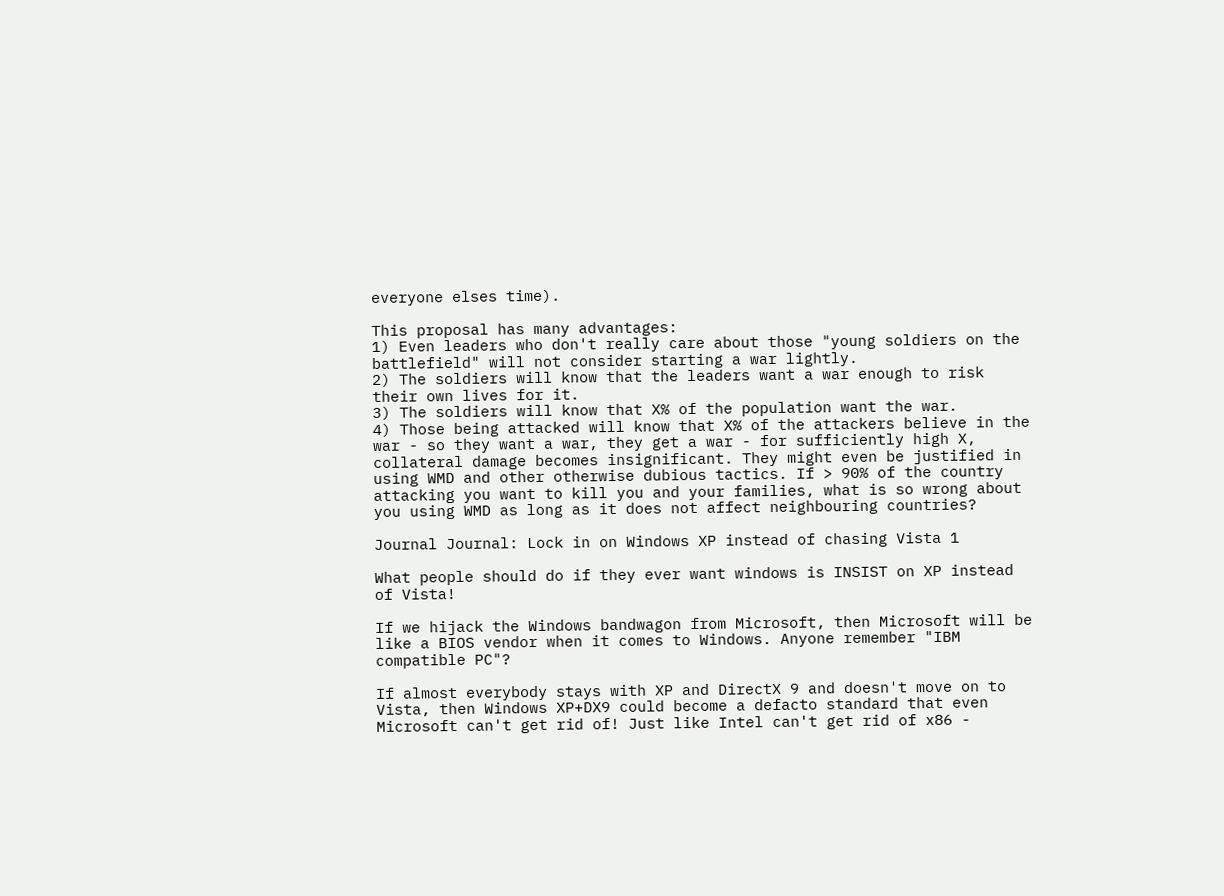everyone elses time).

This proposal has many advantages:
1) Even leaders who don't really care about those "young soldiers on the battlefield" will not consider starting a war lightly.
2) The soldiers will know that the leaders want a war enough to risk their own lives for it.
3) The soldiers will know that X% of the population want the war.
4) Those being attacked will know that X% of the attackers believe in the war - so they want a war, they get a war - for sufficiently high X, collateral damage becomes insignificant. They might even be justified in using WMD and other otherwise dubious tactics. If > 90% of the country attacking you want to kill you and your families, what is so wrong about you using WMD as long as it does not affect neighbouring countries?

Journal Journal: Lock in on Windows XP instead of chasing Vista 1

What people should do if they ever want windows is INSIST on XP instead of Vista!

If we hijack the Windows bandwagon from Microsoft, then Microsoft will be like a BIOS vendor when it comes to Windows. Anyone remember "IBM compatible PC"?

If almost everybody stays with XP and DirectX 9 and doesn't move on to Vista, then Windows XP+DX9 could become a defacto standard that even Microsoft can't get rid of! Just like Intel can't get rid of x86 -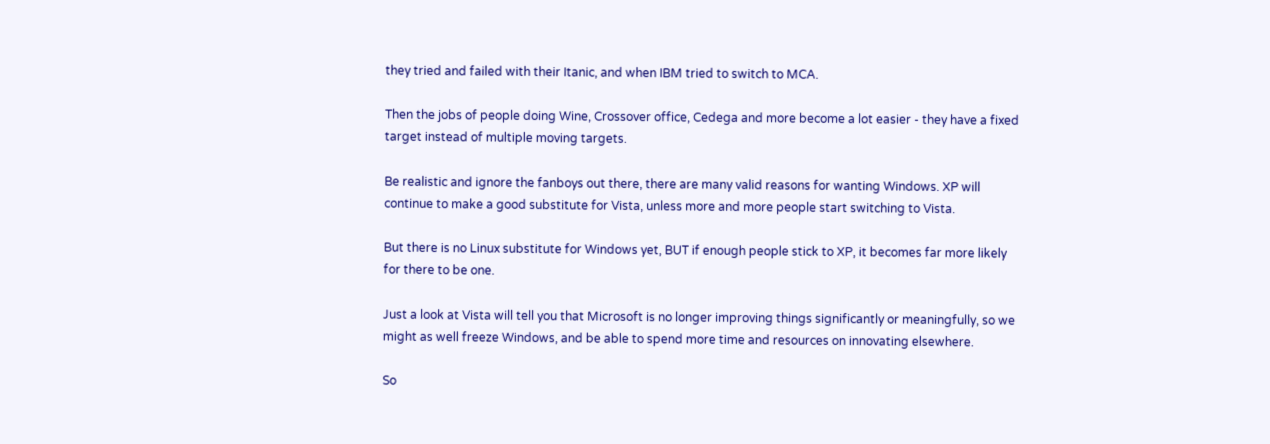they tried and failed with their Itanic, and when IBM tried to switch to MCA.

Then the jobs of people doing Wine, Crossover office, Cedega and more become a lot easier - they have a fixed target instead of multiple moving targets.

Be realistic and ignore the fanboys out there, there are many valid reasons for wanting Windows. XP will continue to make a good substitute for Vista, unless more and more people start switching to Vista.

But there is no Linux substitute for Windows yet, BUT if enough people stick to XP, it becomes far more likely for there to be one.

Just a look at Vista will tell you that Microsoft is no longer improving things significantly or meaningfully, so we might as well freeze Windows, and be able to spend more time and resources on innovating elsewhere.

So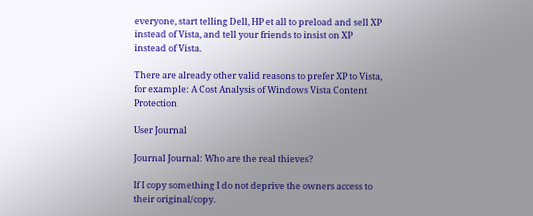everyone, start telling Dell, HP et all to preload and sell XP instead of Vista, and tell your friends to insist on XP instead of Vista.

There are already other valid reasons to prefer XP to Vista, for example: A Cost Analysis of Windows Vista Content Protection

User Journal

Journal Journal: Who are the real thieves?

If I copy something I do not deprive the owners access to their original/copy.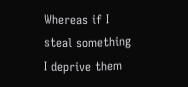Whereas if I steal something I deprive them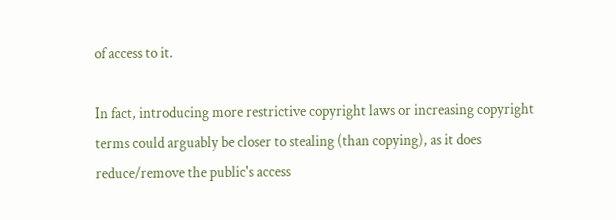of access to it.

In fact, introducing more restrictive copyright laws or increasing copyright terms could arguably be closer to stealing (than copying), as it does reduce/remove the public's access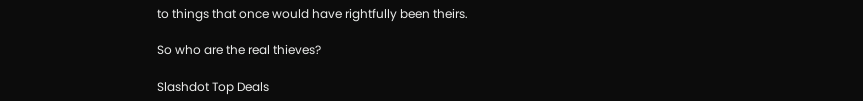to things that once would have rightfully been theirs.

So who are the real thieves?

Slashdot Top Deals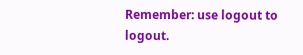Remember: use logout to logout.